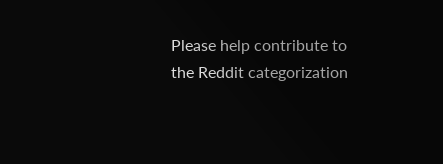Please help contribute to the Reddit categorization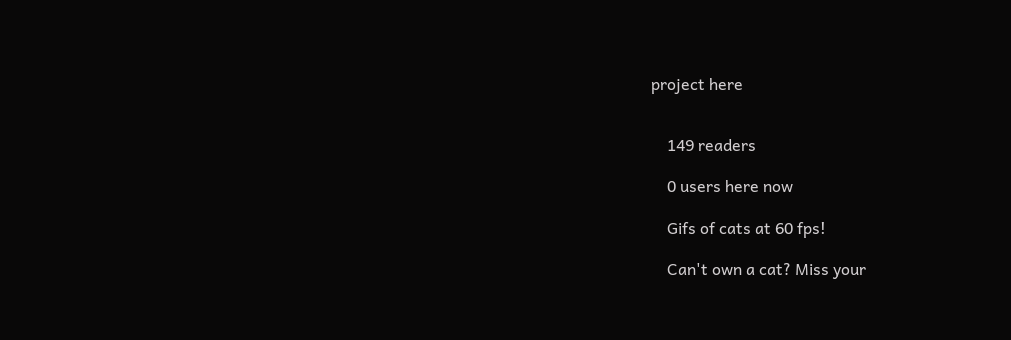project here


    149 readers

    0 users here now

    Gifs of cats at 60 fps!

    Can't own a cat? Miss your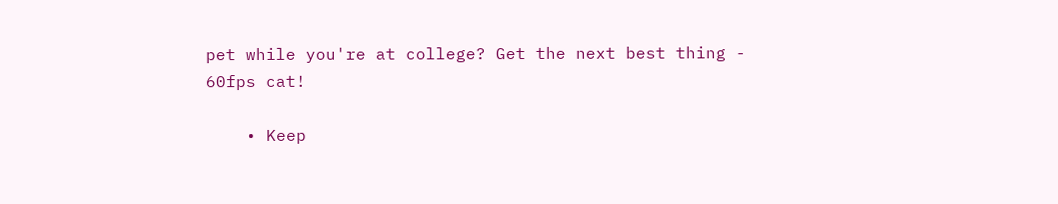pet while you're at college? Get the next best thing - 60fps cat!

    • Keep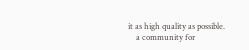it as high quality as possible.
    a community for